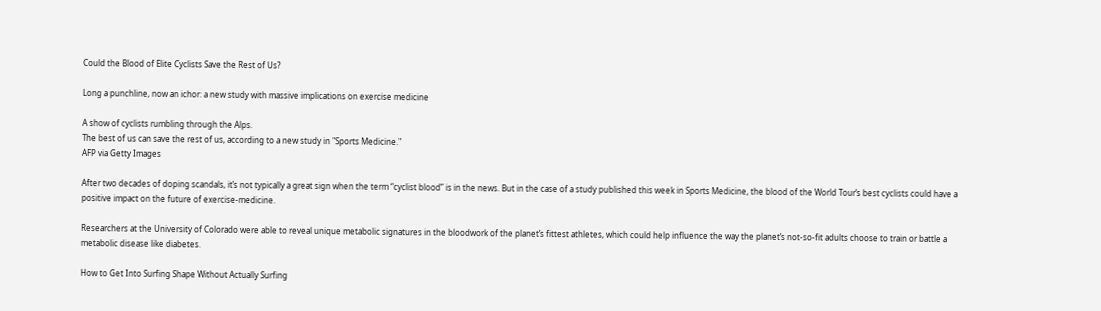Could the Blood of Elite Cyclists Save the Rest of Us?

Long a punchline, now an ichor: a new study with massive implications on exercise medicine

A show of cyclists rumbling through the Alps.
The best of us can save the rest of us, according to a new study in "Sports Medicine."
AFP via Getty Images

After two decades of doping scandals, it’s not typically a great sign when the term “cyclist blood” is in the news. But in the case of a study published this week in Sports Medicine, the blood of the World Tour’s best cyclists could have a positive impact on the future of exercise-medicine.

Researchers at the University of Colorado were able to reveal unique metabolic signatures in the bloodwork of the planet’s fittest athletes, which could help influence the way the planet’s not-so-fit adults choose to train or battle a metabolic disease like diabetes.

How to Get Into Surfing Shape Without Actually Surfing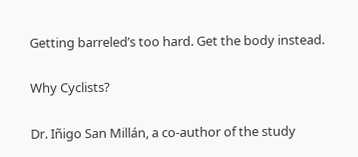Getting barreled’s too hard. Get the body instead.

Why Cyclists?

Dr. Iñigo San Millán, a co-author of the study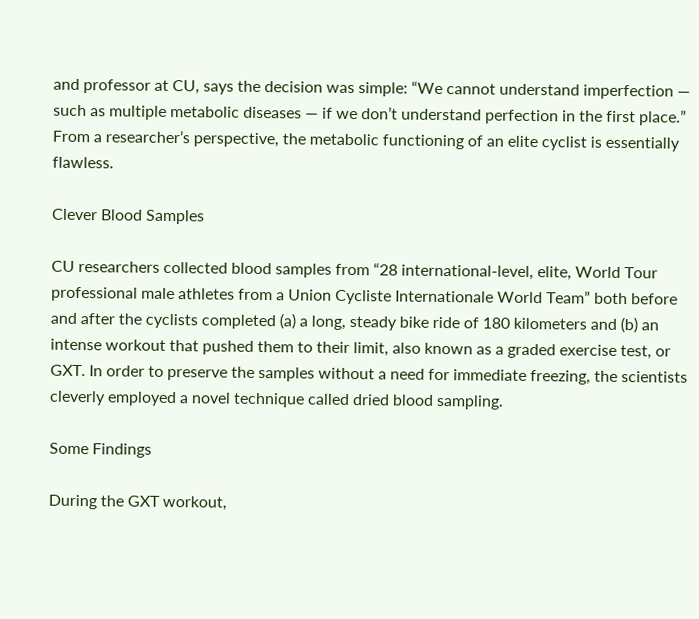and professor at CU, says the decision was simple: “We cannot understand imperfection — such as multiple metabolic diseases — if we don’t understand perfection in the first place.” From a researcher’s perspective, the metabolic functioning of an elite cyclist is essentially flawless.

Clever Blood Samples

CU researchers collected blood samples from “28 international-level, elite, World Tour professional male athletes from a Union Cycliste Internationale World Team” both before and after the cyclists completed (a) a long, steady bike ride of 180 kilometers and (b) an intense workout that pushed them to their limit, also known as a graded exercise test, or GXT. In order to preserve the samples without a need for immediate freezing, the scientists cleverly employed a novel technique called dried blood sampling.

Some Findings

During the GXT workout,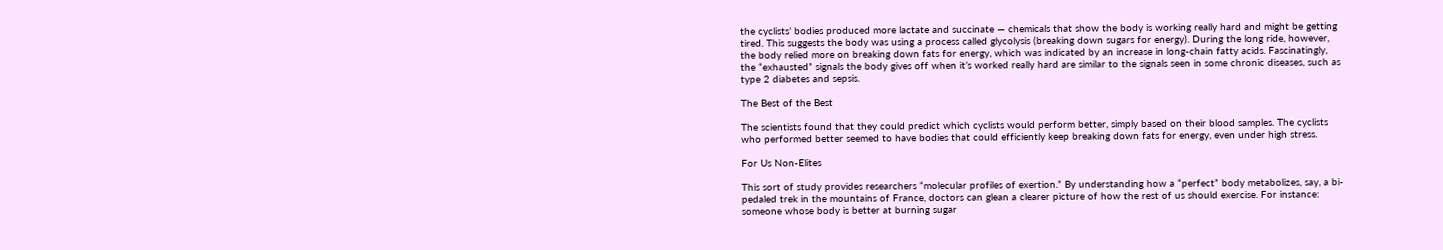the cyclists’ bodies produced more lactate and succinate — chemicals that show the body is working really hard and might be getting tired. This suggests the body was using a process called glycolysis (breaking down sugars for energy). During the long ride, however, the body relied more on breaking down fats for energy, which was indicated by an increase in long-chain fatty acids. Fascinatingly, the “exhausted” signals the body gives off when it’s worked really hard are similar to the signals seen in some chronic diseases, such as type 2 diabetes and sepsis.

The Best of the Best

The scientists found that they could predict which cyclists would perform better, simply based on their blood samples. The cyclists who performed better seemed to have bodies that could efficiently keep breaking down fats for energy, even under high stress.

For Us Non-Elites

This sort of study provides researchers “molecular profiles of exertion.” By understanding how a “perfect” body metabolizes, say, a bi-pedaled trek in the mountains of France, doctors can glean a clearer picture of how the rest of us should exercise. For instance: someone whose body is better at burning sugar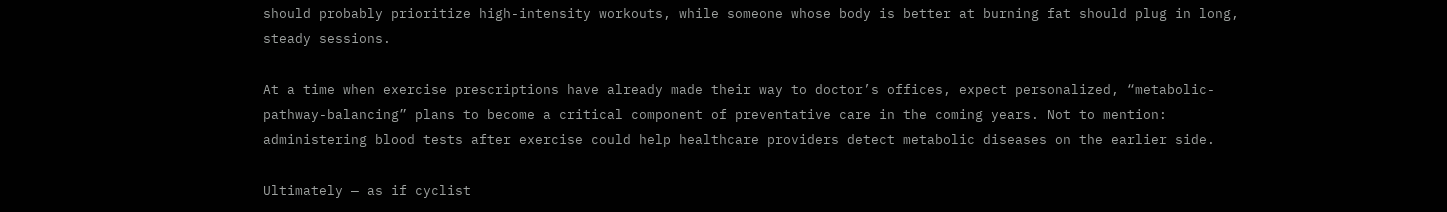should probably prioritize high-intensity workouts, while someone whose body is better at burning fat should plug in long, steady sessions.

At a time when exercise prescriptions have already made their way to doctor’s offices, expect personalized, “metabolic-pathway-balancing” plans to become a critical component of preventative care in the coming years. Not to mention: administering blood tests after exercise could help healthcare providers detect metabolic diseases on the earlier side.

Ultimately — as if cyclist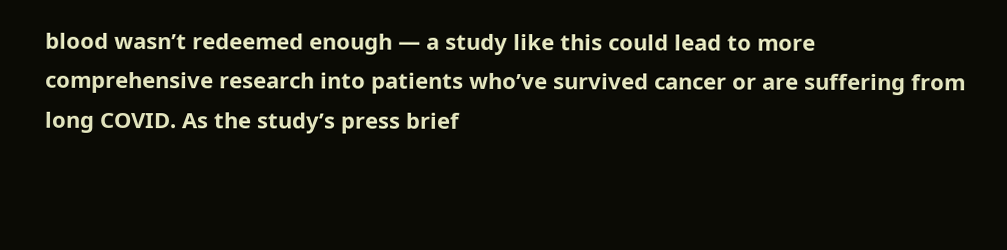blood wasn’t redeemed enough — a study like this could lead to more comprehensive research into patients who’ve survived cancer or are suffering from long COVID. As the study’s press brief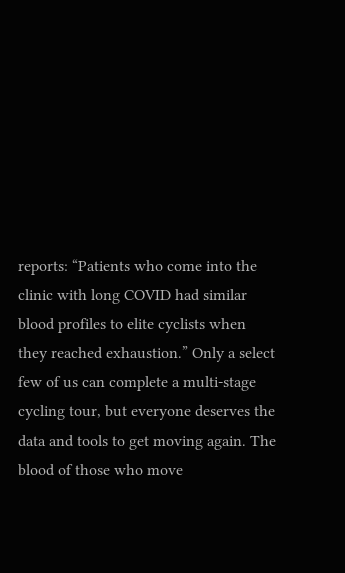reports: “Patients who come into the clinic with long COVID had similar blood profiles to elite cyclists when they reached exhaustion.” Only a select few of us can complete a multi-stage cycling tour, but everyone deserves the data and tools to get moving again. The blood of those who move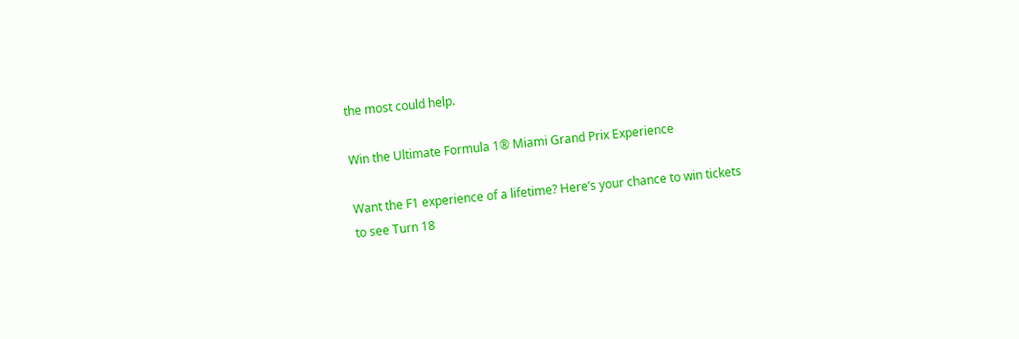the most could help.

Win the Ultimate Formula 1® Miami Grand Prix Experience

Want the F1 experience of a lifetime? Here’s your chance to win tickets to see Turn 18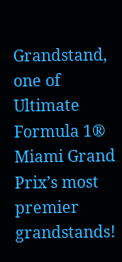Grandstand, one of Ultimate Formula 1® Miami Grand Prix’s most premier grandstands!